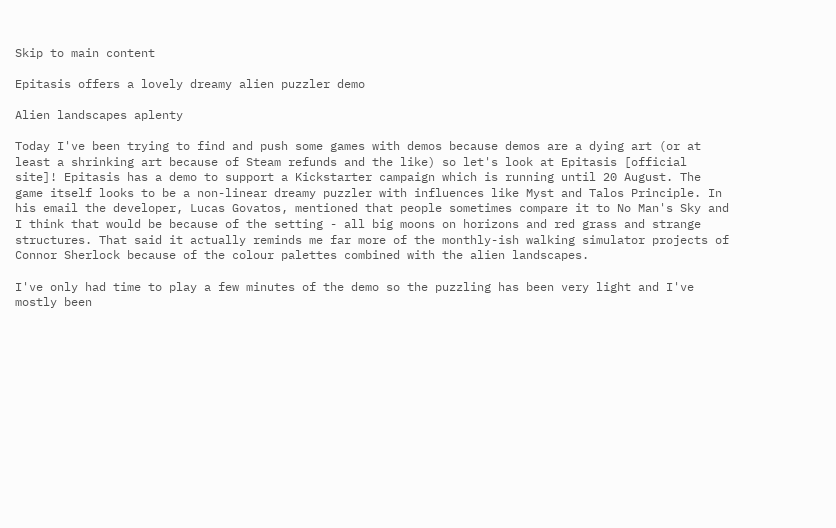Skip to main content

Epitasis offers a lovely dreamy alien puzzler demo

Alien landscapes aplenty

Today I've been trying to find and push some games with demos because demos are a dying art (or at least a shrinking art because of Steam refunds and the like) so let's look at Epitasis [official site]! Epitasis has a demo to support a Kickstarter campaign which is running until 20 August. The game itself looks to be a non-linear dreamy puzzler with influences like Myst and Talos Principle. In his email the developer, Lucas Govatos, mentioned that people sometimes compare it to No Man's Sky and I think that would be because of the setting - all big moons on horizons and red grass and strange structures. That said it actually reminds me far more of the monthly-ish walking simulator projects of Connor Sherlock because of the colour palettes combined with the alien landscapes.

I've only had time to play a few minutes of the demo so the puzzling has been very light and I've mostly been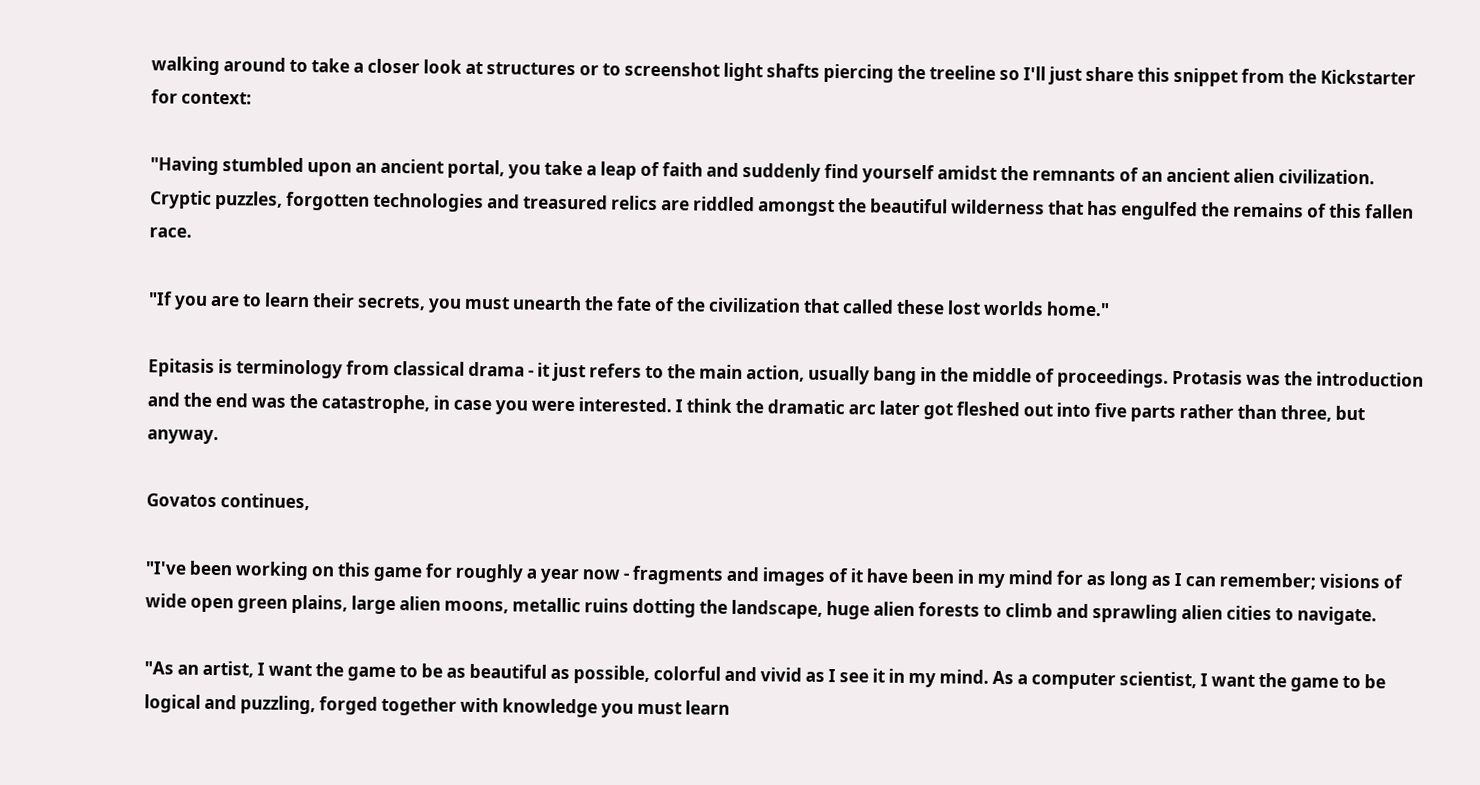walking around to take a closer look at structures or to screenshot light shafts piercing the treeline so I'll just share this snippet from the Kickstarter for context:

"Having stumbled upon an ancient portal, you take a leap of faith and suddenly find yourself amidst the remnants of an ancient alien civilization. Cryptic puzzles, forgotten technologies and treasured relics are riddled amongst the beautiful wilderness that has engulfed the remains of this fallen race.

"If you are to learn their secrets, you must unearth the fate of the civilization that called these lost worlds home."

Epitasis is terminology from classical drama - it just refers to the main action, usually bang in the middle of proceedings. Protasis was the introduction and the end was the catastrophe, in case you were interested. I think the dramatic arc later got fleshed out into five parts rather than three, but anyway.

Govatos continues,

"I've been working on this game for roughly a year now - fragments and images of it have been in my mind for as long as I can remember; visions of wide open green plains, large alien moons, metallic ruins dotting the landscape, huge alien forests to climb and sprawling alien cities to navigate.

"As an artist, I want the game to be as beautiful as possible, colorful and vivid as I see it in my mind. As a computer scientist, I want the game to be logical and puzzling, forged together with knowledge you must learn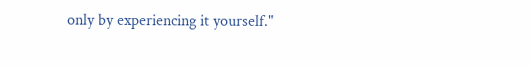only by experiencing it yourself."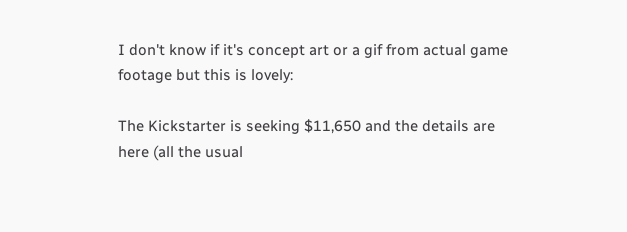I don't know if it's concept art or a gif from actual game footage but this is lovely:

The Kickstarter is seeking $11,650 and the details are here (all the usual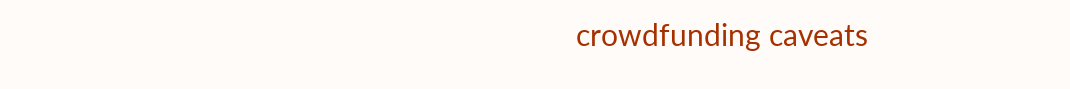crowdfunding caveats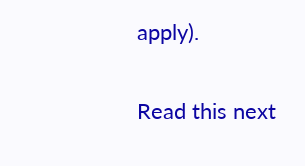apply).

Read this next